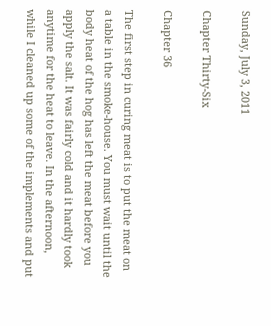Sunday, July 3, 2011

Chapter Thirty-Six

Chapter 36

The first step in curing meat is to put the meat on a table in the smoke-house. You must wait until the body heat of the hog has left the meat before you apply the salt. It was fairly cold and it hardly took anytime for the heat to leave. In the afternoon, while I cleaned up some of the implements and put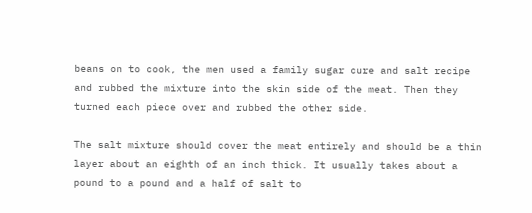beans on to cook, the men used a family sugar cure and salt recipe and rubbed the mixture into the skin side of the meat. Then they turned each piece over and rubbed the other side.

The salt mixture should cover the meat entirely and should be a thin layer about an eighth of an inch thick. It usually takes about a pound to a pound and a half of salt to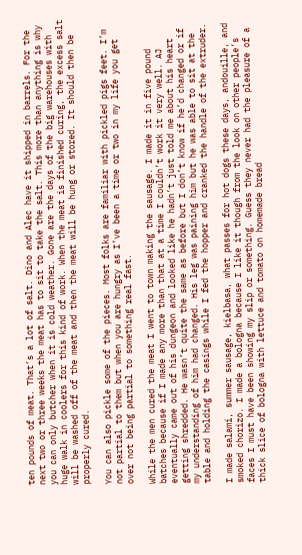ten pounds of meat. That’s a lot of salt. Dino and Alec have it shipped in barrels. For the next two or three weeks the meat has to sit to take the salt. This more than anything is why you can only butcher when it is cold weather. Gone are the days of the big warehouses with huge walk in coolers for this kind of work. When the meat is finished curing, the excess salt will be washed off of the meat and then the meat will be hung or stored. It should then be properly cured.

You can also pickle some of the pieces. Most folks are familiar with pickled pigs feet. I’m not partial to them but when you are hungry as I’ve been a time or two in my life you get over not being partial to something real fast.

While the men cured the meat I went to town making the sausage. I made it in five pound batches because if I made any more than that at a time I couldn’t work it very well. AJ eventually came out of his dungeon and looked like he hadn’t just told me about his heart getting shredded. He wasn’t quite the same as before but I don’t know if he’d changed or if my understanding of him had changed. His leg was paining him but he was able to sit at the table and holding the casings while I fed the hopper and cranked the handle of the extruder.

I made salami, summer sausage, kielbasa, what passes for hot dogs these days, andouille, and smoked chorizo. I made a bologna because I like it though from the look on other people’s faces I must have been showing my slip or something. Guess they never had the pleasure of a thick slice of bologna with lettuce and tomato on homemade bread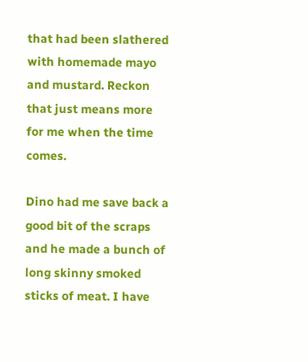that had been slathered with homemade mayo and mustard. Reckon that just means more for me when the time comes.

Dino had me save back a good bit of the scraps and he made a bunch of long skinny smoked sticks of meat. I have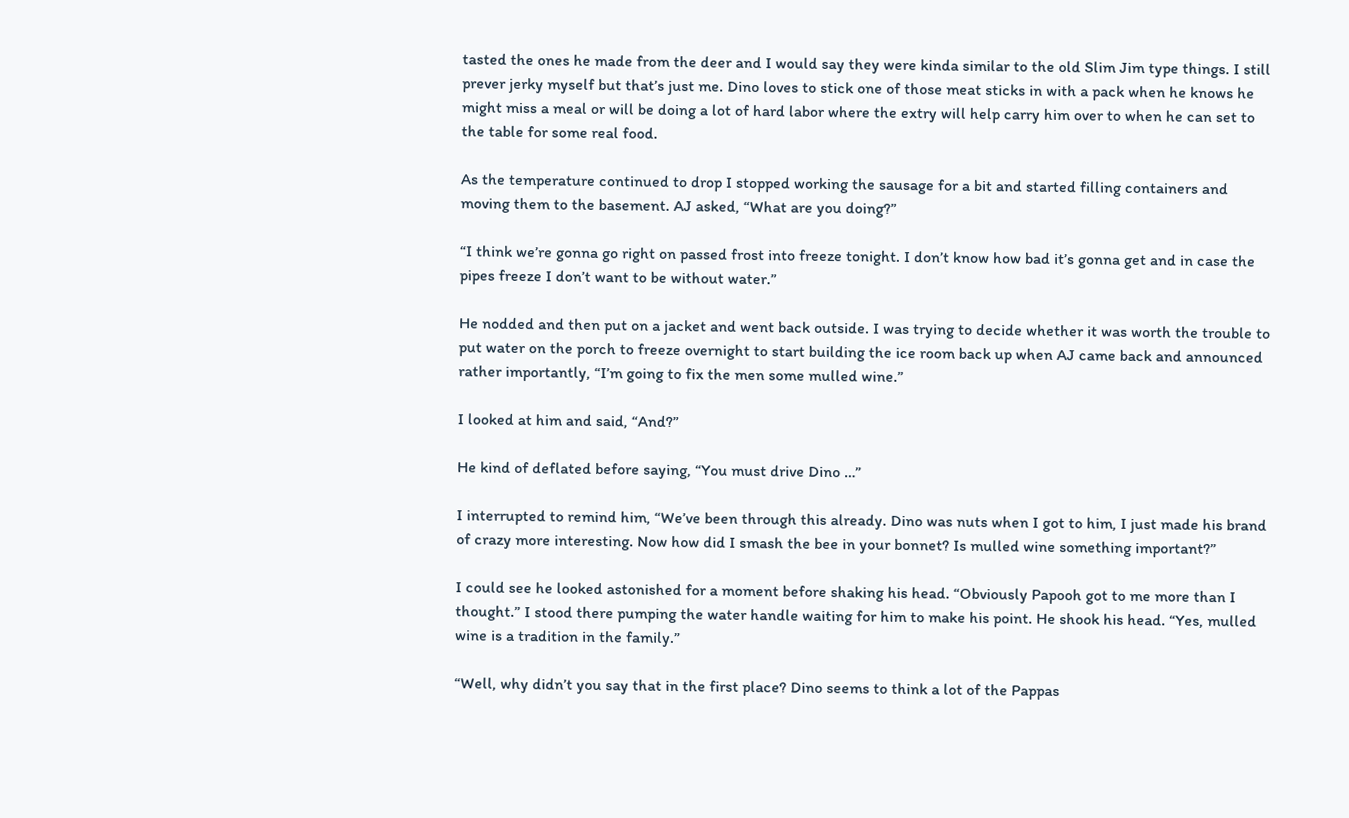tasted the ones he made from the deer and I would say they were kinda similar to the old Slim Jim type things. I still prever jerky myself but that’s just me. Dino loves to stick one of those meat sticks in with a pack when he knows he might miss a meal or will be doing a lot of hard labor where the extry will help carry him over to when he can set to the table for some real food.

As the temperature continued to drop I stopped working the sausage for a bit and started filling containers and moving them to the basement. AJ asked, “What are you doing?”

“I think we’re gonna go right on passed frost into freeze tonight. I don’t know how bad it’s gonna get and in case the pipes freeze I don’t want to be without water.”

He nodded and then put on a jacket and went back outside. I was trying to decide whether it was worth the trouble to put water on the porch to freeze overnight to start building the ice room back up when AJ came back and announced rather importantly, “I’m going to fix the men some mulled wine.”

I looked at him and said, “And?”

He kind of deflated before saying, “You must drive Dino …”

I interrupted to remind him, “We’ve been through this already. Dino was nuts when I got to him, I just made his brand of crazy more interesting. Now how did I smash the bee in your bonnet? Is mulled wine something important?”

I could see he looked astonished for a moment before shaking his head. “Obviously Papooh got to me more than I thought.” I stood there pumping the water handle waiting for him to make his point. He shook his head. “Yes, mulled wine is a tradition in the family.”

“Well, why didn’t you say that in the first place? Dino seems to think a lot of the Pappas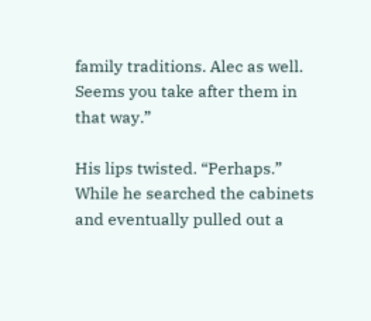family traditions. Alec as well. Seems you take after them in that way.”

His lips twisted. “Perhaps.” While he searched the cabinets and eventually pulled out a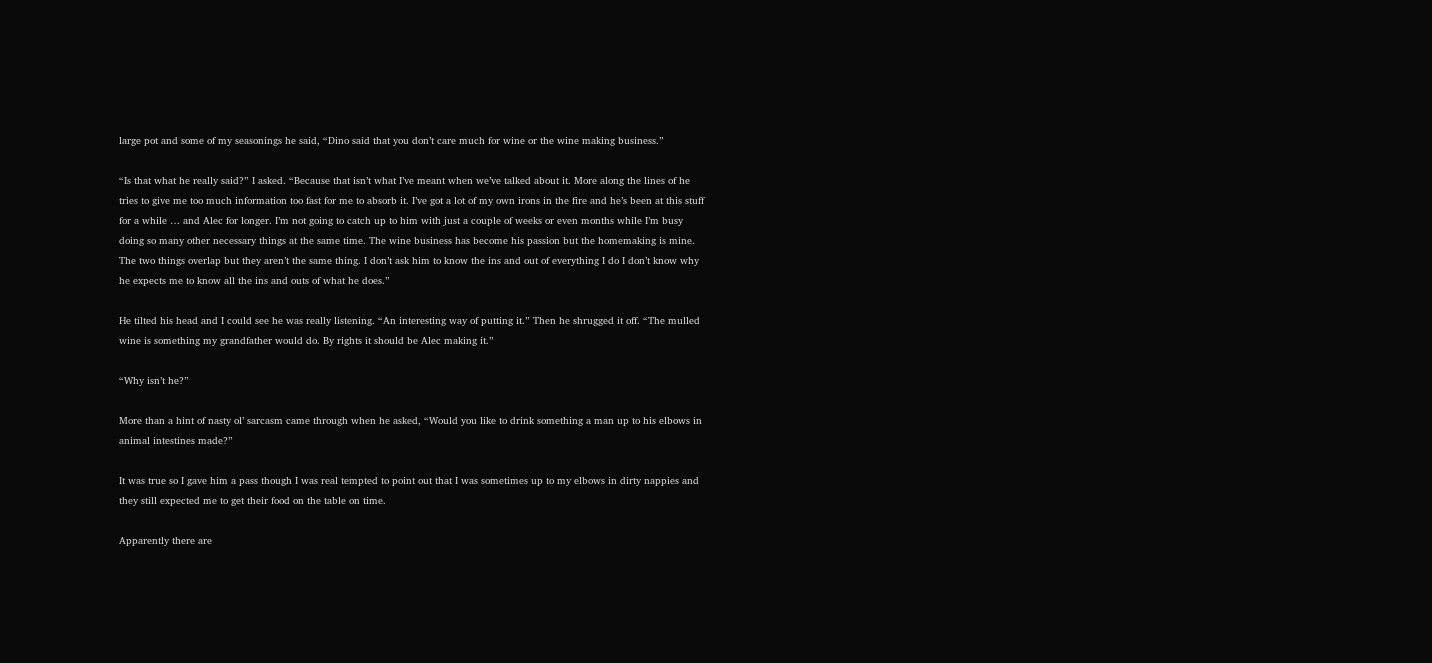large pot and some of my seasonings he said, “Dino said that you don’t care much for wine or the wine making business.”

“Is that what he really said?” I asked. “Because that isn’t what I’ve meant when we’ve talked about it. More along the lines of he tries to give me too much information too fast for me to absorb it. I’ve got a lot of my own irons in the fire and he’s been at this stuff for a while … and Alec for longer. I’m not going to catch up to him with just a couple of weeks or even months while I’m busy doing so many other necessary things at the same time. The wine business has become his passion but the homemaking is mine. The two things overlap but they aren’t the same thing. I don’t ask him to know the ins and out of everything I do I don’t know why he expects me to know all the ins and outs of what he does.”

He tilted his head and I could see he was really listening. “An interesting way of putting it.” Then he shrugged it off. “The mulled wine is something my grandfather would do. By rights it should be Alec making it.”

“Why isn’t he?”

More than a hint of nasty ol’ sarcasm came through when he asked, “Would you like to drink something a man up to his elbows in animal intestines made?”

It was true so I gave him a pass though I was real tempted to point out that I was sometimes up to my elbows in dirty nappies and they still expected me to get their food on the table on time.

Apparently there are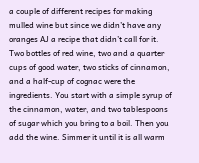a couple of different recipes for making mulled wine but since we didn’t have any oranges AJ a recipe that didn’t call for it. Two bottles of red wine, two and a quarter cups of good water, two sticks of cinnamon, and a half-cup of cognac were the ingredients. You start with a simple syrup of the cinnamon, water, and two tablespoons of sugar which you bring to a boil. Then you add the wine. Simmer it until it is all warm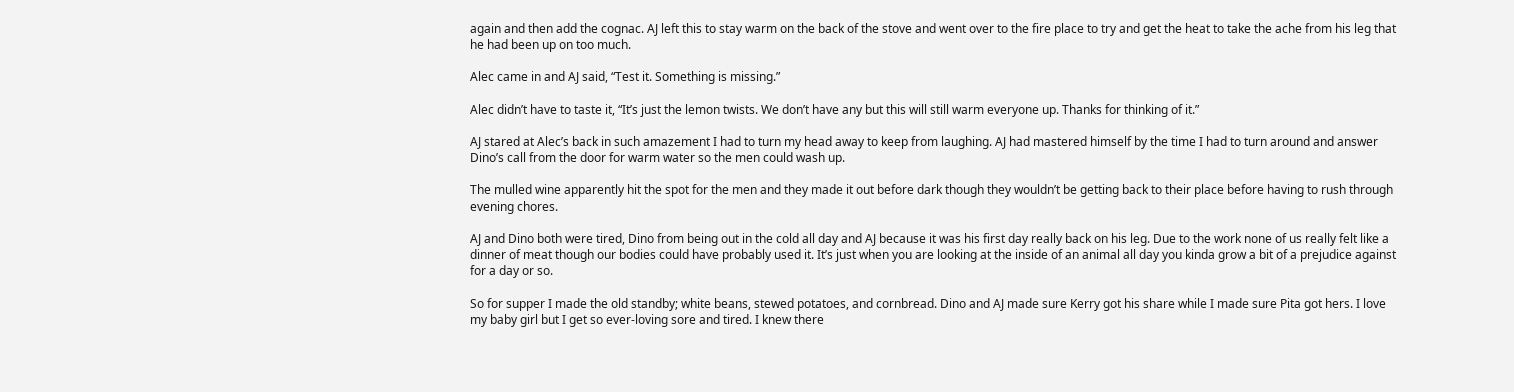again and then add the cognac. AJ left this to stay warm on the back of the stove and went over to the fire place to try and get the heat to take the ache from his leg that he had been up on too much.

Alec came in and AJ said, “Test it. Something is missing.”

Alec didn’t have to taste it, “It’s just the lemon twists. We don’t have any but this will still warm everyone up. Thanks for thinking of it.”

AJ stared at Alec’s back in such amazement I had to turn my head away to keep from laughing. AJ had mastered himself by the time I had to turn around and answer Dino’s call from the door for warm water so the men could wash up.

The mulled wine apparently hit the spot for the men and they made it out before dark though they wouldn’t be getting back to their place before having to rush through evening chores.

AJ and Dino both were tired, Dino from being out in the cold all day and AJ because it was his first day really back on his leg. Due to the work none of us really felt like a dinner of meat though our bodies could have probably used it. It’s just when you are looking at the inside of an animal all day you kinda grow a bit of a prejudice against for a day or so.

So for supper I made the old standby; white beans, stewed potatoes, and cornbread. Dino and AJ made sure Kerry got his share while I made sure Pita got hers. I love my baby girl but I get so ever-loving sore and tired. I knew there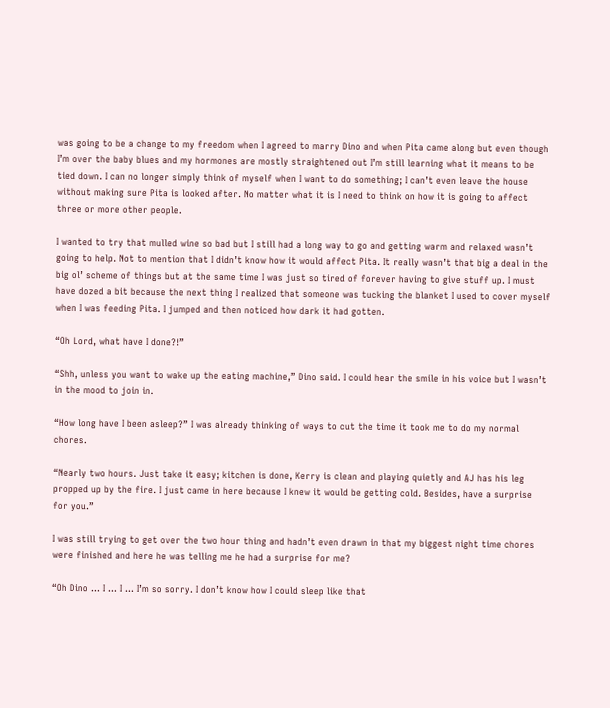was going to be a change to my freedom when I agreed to marry Dino and when Pita came along but even though I’m over the baby blues and my hormones are mostly straightened out I’m still learning what it means to be tied down. I can no longer simply think of myself when I want to do something; I can’t even leave the house without making sure Pita is looked after. No matter what it is I need to think on how it is going to affect three or more other people.

I wanted to try that mulled wine so bad but I still had a long way to go and getting warm and relaxed wasn’t going to help. Not to mention that I didn’t know how it would affect Pita. It really wasn’t that big a deal in the big ol’ scheme of things but at the same time I was just so tired of forever having to give stuff up. I must have dozed a bit because the next thing I realized that someone was tucking the blanket I used to cover myself when I was feeding Pita. I jumped and then noticed how dark it had gotten.

“Oh Lord, what have I done?!”

“Shh, unless you want to wake up the eating machine,” Dino said. I could hear the smile in his voice but I wasn’t in the mood to join in.

“How long have I been asleep?” I was already thinking of ways to cut the time it took me to do my normal chores.

“Nearly two hours. Just take it easy; kitchen is done, Kerry is clean and playing quietly and AJ has his leg propped up by the fire. I just came in here because I knew it would be getting cold. Besides, have a surprise for you.”

I was still trying to get over the two hour thing and hadn’t even drawn in that my biggest night time chores were finished and here he was telling me he had a surprise for me?

“Oh Dino … I … I … I’m so sorry. I don’t know how I could sleep like that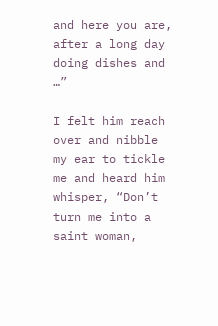and here you are, after a long day doing dishes and …”

I felt him reach over and nibble my ear to tickle me and heard him whisper, “Don’t turn me into a saint woman,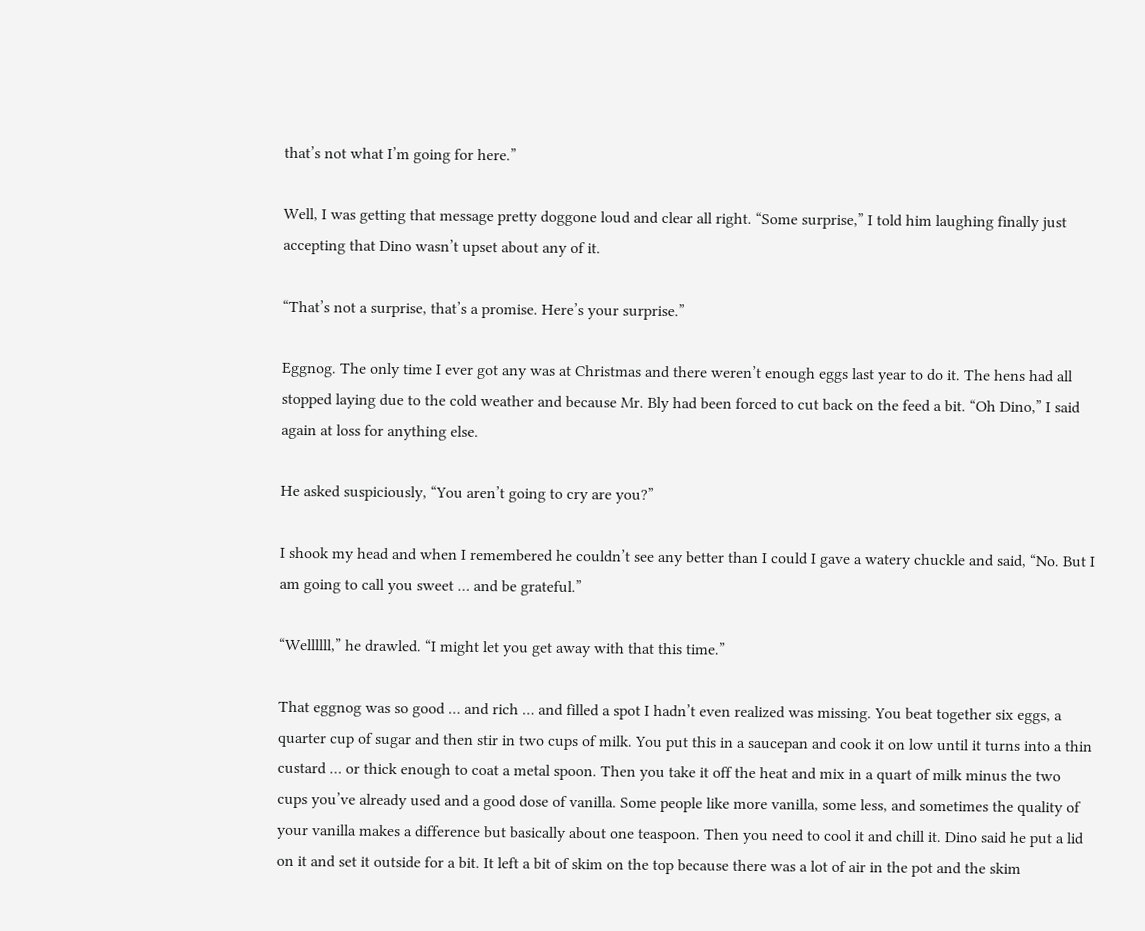that’s not what I’m going for here.”

Well, I was getting that message pretty doggone loud and clear all right. “Some surprise,” I told him laughing finally just accepting that Dino wasn’t upset about any of it.

“That’s not a surprise, that’s a promise. Here’s your surprise.”

Eggnog. The only time I ever got any was at Christmas and there weren’t enough eggs last year to do it. The hens had all stopped laying due to the cold weather and because Mr. Bly had been forced to cut back on the feed a bit. “Oh Dino,” I said again at loss for anything else.

He asked suspiciously, “You aren’t going to cry are you?”

I shook my head and when I remembered he couldn’t see any better than I could I gave a watery chuckle and said, “No. But I am going to call you sweet … and be grateful.”

“Wellllll,” he drawled. “I might let you get away with that this time.”

That eggnog was so good … and rich … and filled a spot I hadn’t even realized was missing. You beat together six eggs, a quarter cup of sugar and then stir in two cups of milk. You put this in a saucepan and cook it on low until it turns into a thin custard … or thick enough to coat a metal spoon. Then you take it off the heat and mix in a quart of milk minus the two cups you’ve already used and a good dose of vanilla. Some people like more vanilla, some less, and sometimes the quality of your vanilla makes a difference but basically about one teaspoon. Then you need to cool it and chill it. Dino said he put a lid on it and set it outside for a bit. It left a bit of skim on the top because there was a lot of air in the pot and the skim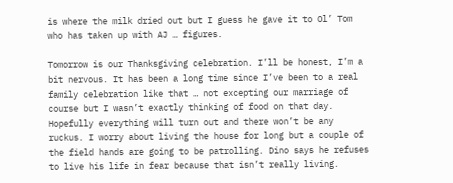is where the milk dried out but I guess he gave it to Ol’ Tom who has taken up with AJ … figures.

Tomorrow is our Thanksgiving celebration. I’ll be honest, I’m a bit nervous. It has been a long time since I’ve been to a real family celebration like that … not excepting our marriage of course but I wasn’t exactly thinking of food on that day. Hopefully everything will turn out and there won’t be any ruckus. I worry about living the house for long but a couple of the field hands are going to be patrolling. Dino says he refuses to live his life in fear because that isn’t really living.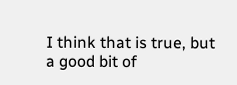I think that is true, but a good bit of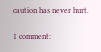caution has never hurt.

1 comment: